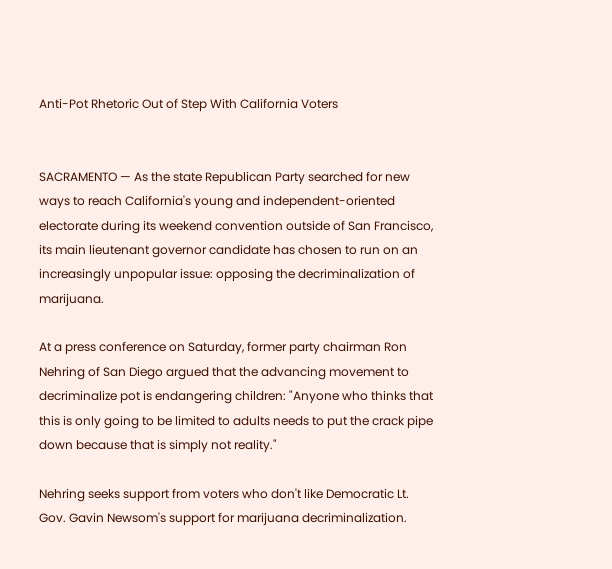Anti-Pot Rhetoric Out of Step With California Voters


SACRAMENTO — As the state Republican Party searched for new ways to reach California's young and independent-oriented electorate during its weekend convention outside of San Francisco, its main lieutenant governor candidate has chosen to run on an increasingly unpopular issue: opposing the decriminalization of marijuana.

At a press conference on Saturday, former party chairman Ron Nehring of San Diego argued that the advancing movement to decriminalize pot is endangering children: "Anyone who thinks that this is only going to be limited to adults needs to put the crack pipe down because that is simply not reality."

Nehring seeks support from voters who don't like Democratic Lt. Gov. Gavin Newsom's support for marijuana decriminalization.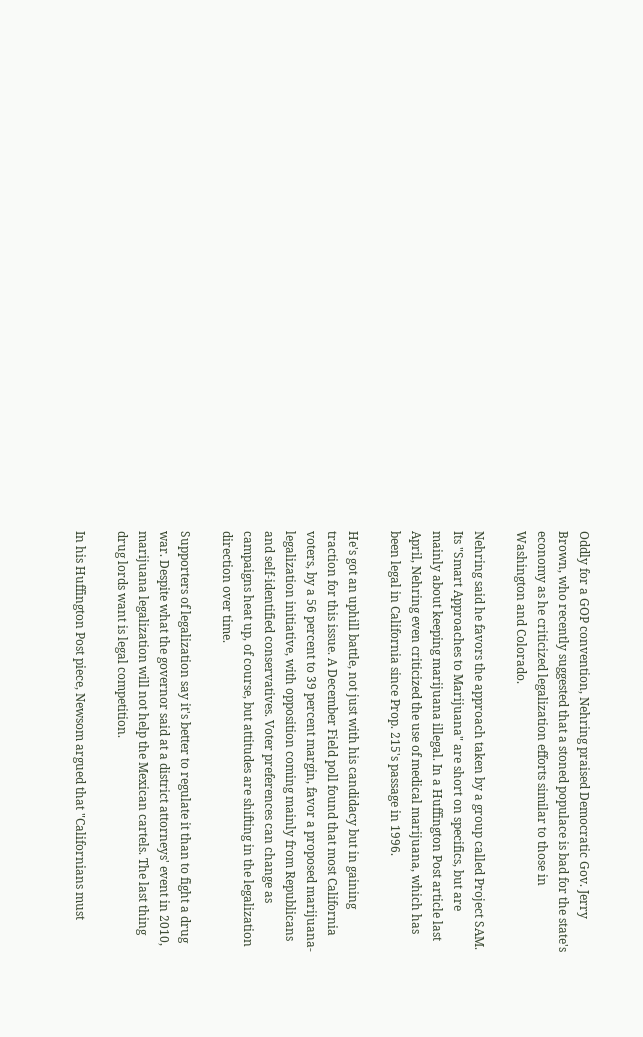Oddly for a GOP convention, Nehring praised Democratic Gov. Jerry Brown, who recently suggested that a stoned populace is bad for the state's economy as he criticized legalization efforts similar to those in Washington and Colorado.

Nehring said he favors the approach taken by a group called Project SAM. Its "Smart Approaches to Marijuana" are short on specifics, but are mainly about keeping marijuana illegal. In a Huffington Post article last April, Nehring even criticized the use of medical marijuana, which has been legal in California since Prop. 215's passage in 1996.

He's got an uphill battle, not just with his candidacy but in gaining traction for this issue. A December Field poll found that most California voters, by a 56 percent to 39 percent margin, favor a proposed marijuana-legalization initiative, with opposition coming mainly from Republicans and self-identified conservatives. Voter preferences can change as campaigns heat up, of course, but attitudes are shifting in the legalization direction over time.

Supporters of legalization say it's better to regulate it than to fight a drug war. Despite what the governor said at a district attorneys' event in 2010, marijuana legalization will not help the Mexican cartels. The last thing drug lords want is legal competition.

In his Huffington Post piece, Newsom argued that "Californians must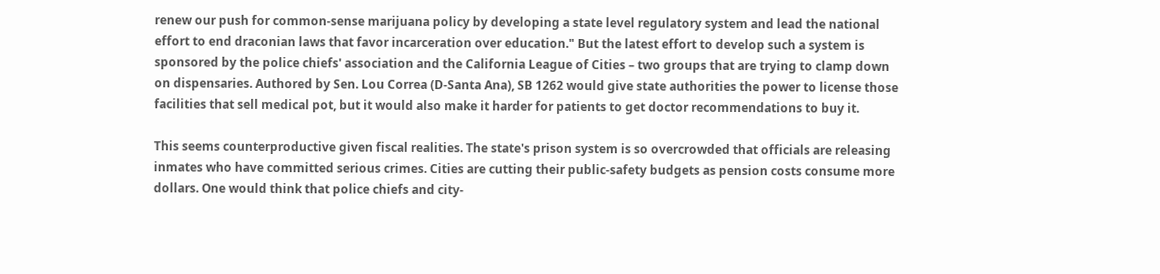renew our push for common-sense marijuana policy by developing a state level regulatory system and lead the national effort to end draconian laws that favor incarceration over education." But the latest effort to develop such a system is sponsored by the police chiefs' association and the California League of Cities – two groups that are trying to clamp down on dispensaries. Authored by Sen. Lou Correa (D-Santa Ana), SB 1262 would give state authorities the power to license those facilities that sell medical pot, but it would also make it harder for patients to get doctor recommendations to buy it.

This seems counterproductive given fiscal realities. The state's prison system is so overcrowded that officials are releasing inmates who have committed serious crimes. Cities are cutting their public-safety budgets as pension costs consume more dollars. One would think that police chiefs and city-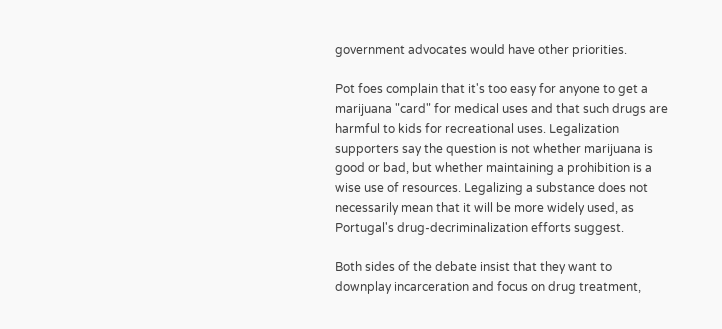government advocates would have other priorities.

Pot foes complain that it's too easy for anyone to get a marijuana "card" for medical uses and that such drugs are harmful to kids for recreational uses. Legalization supporters say the question is not whether marijuana is good or bad, but whether maintaining a prohibition is a wise use of resources. Legalizing a substance does not necessarily mean that it will be more widely used, as Portugal's drug-decriminalization efforts suggest.

Both sides of the debate insist that they want to downplay incarceration and focus on drug treatment,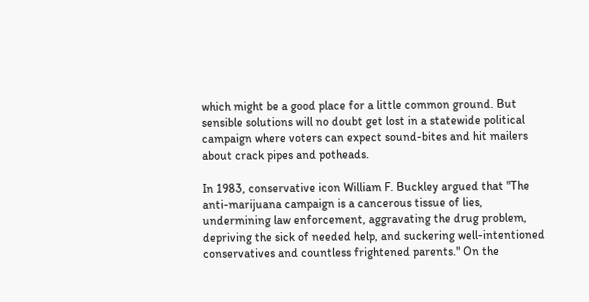which might be a good place for a little common ground. But sensible solutions will no doubt get lost in a statewide political campaign where voters can expect sound-bites and hit mailers about crack pipes and potheads.

In 1983, conservative icon William F. Buckley argued that "The anti-marijuana campaign is a cancerous tissue of lies, undermining law enforcement, aggravating the drug problem, depriving the sick of needed help, and suckering well-intentioned conservatives and countless frightened parents." On the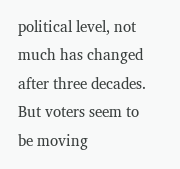political level, not much has changed after three decades. But voters seem to be moving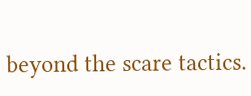beyond the scare tactics.